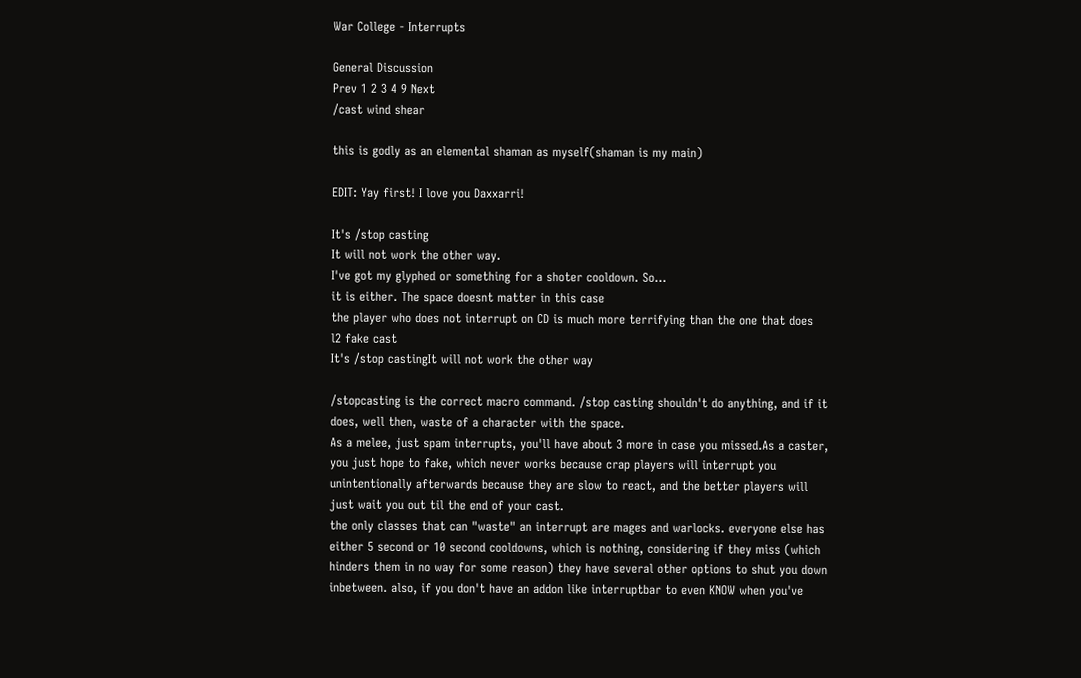War College - Interrupts

General Discussion
Prev 1 2 3 4 9 Next
/cast wind shear

this is godly as an elemental shaman as myself(shaman is my main)

EDIT: Yay first! I love you Daxxarri!

It's /stop casting
It will not work the other way.
I've got my glyphed or something for a shoter cooldown. So...
it is either. The space doesnt matter in this case
the player who does not interrupt on CD is much more terrifying than the one that does
l2 fake cast
It's /stop castingIt will not work the other way

/stopcasting is the correct macro command. /stop casting shouldn't do anything, and if it does, well then, waste of a character with the space.
As a melee, just spam interrupts, you'll have about 3 more in case you missed.As a caster, you just hope to fake, which never works because crap players will interrupt you unintentionally afterwards because they are slow to react, and the better players will just wait you out til the end of your cast.
the only classes that can "waste" an interrupt are mages and warlocks. everyone else has either 5 second or 10 second cooldowns, which is nothing, considering if they miss (which hinders them in no way for some reason) they have several other options to shut you down inbetween. also, if you don't have an addon like interruptbar to even KNOW when you've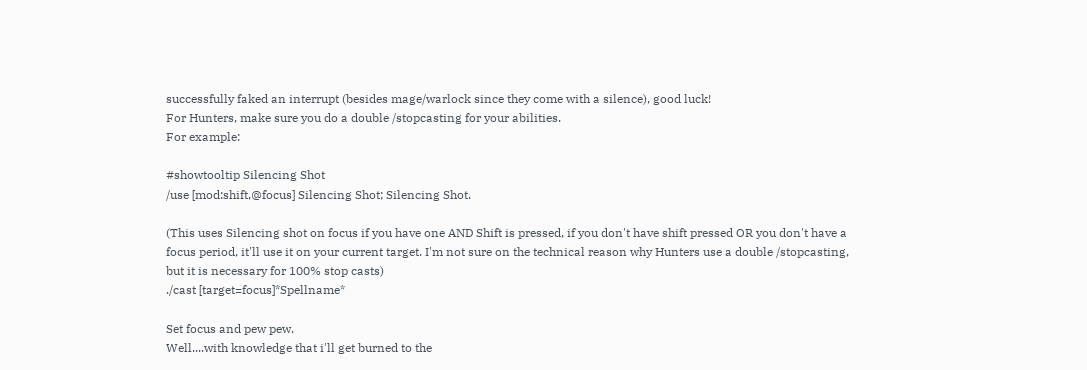successfully faked an interrupt (besides mage/warlock since they come with a silence), good luck!
For Hunters, make sure you do a double /stopcasting for your abilities.
For example:

#showtooltip Silencing Shot
/use [mod:shift,@focus] Silencing Shot; Silencing Shot.

(This uses Silencing shot on focus if you have one AND Shift is pressed, if you don't have shift pressed OR you don't have a focus period, it'll use it on your current target. I'm not sure on the technical reason why Hunters use a double /stopcasting, but it is necessary for 100% stop casts)
./cast [target=focus]*Spellname*

Set focus and pew pew.
Well....with knowledge that i'll get burned to the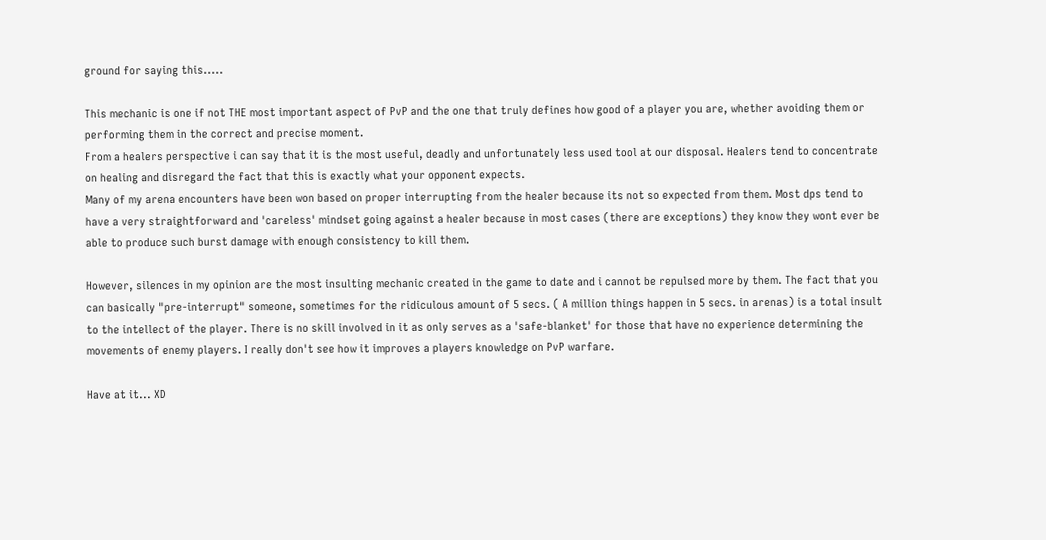ground for saying this.....

This mechanic is one if not THE most important aspect of PvP and the one that truly defines how good of a player you are, whether avoiding them or performing them in the correct and precise moment.
From a healers perspective i can say that it is the most useful, deadly and unfortunately less used tool at our disposal. Healers tend to concentrate on healing and disregard the fact that this is exactly what your opponent expects.
Many of my arena encounters have been won based on proper interrupting from the healer because its not so expected from them. Most dps tend to have a very straightforward and 'careless' mindset going against a healer because in most cases (there are exceptions) they know they wont ever be able to produce such burst damage with enough consistency to kill them.

However, silences in my opinion are the most insulting mechanic created in the game to date and i cannot be repulsed more by them. The fact that you can basically "pre-interrupt" someone, sometimes for the ridiculous amount of 5 secs. ( A million things happen in 5 secs. in arenas) is a total insult to the intellect of the player. There is no skill involved in it as only serves as a 'safe-blanket' for those that have no experience determining the movements of enemy players. I really don't see how it improves a players knowledge on PvP warfare.

Have at it... XD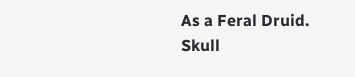As a Feral Druid.
Skull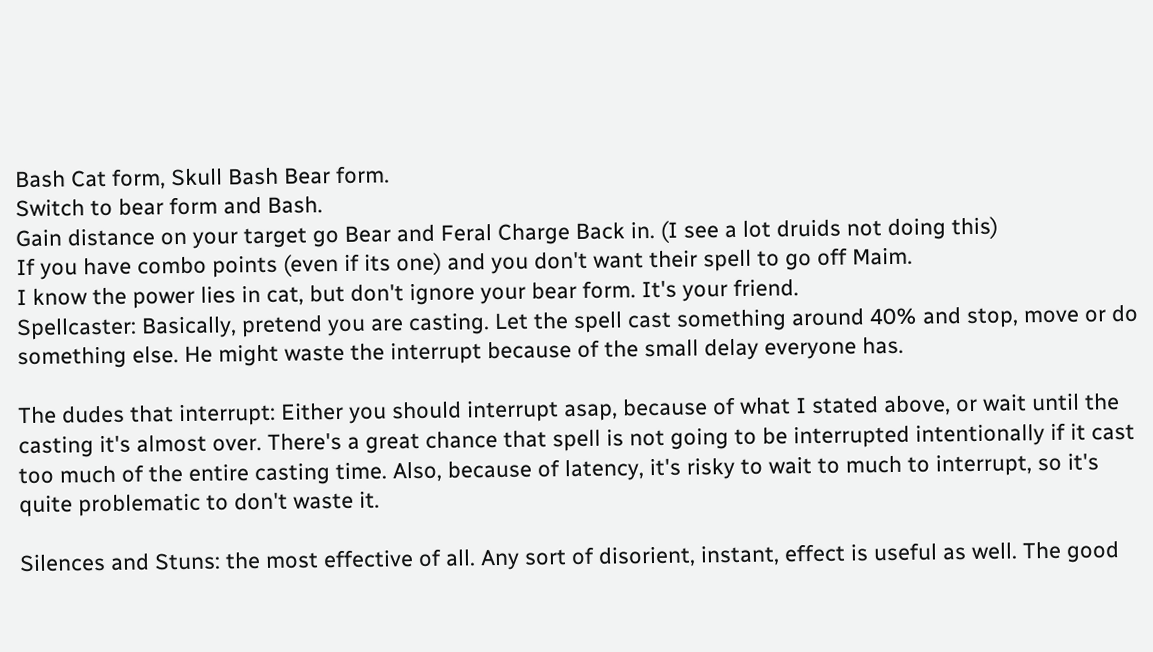Bash Cat form, Skull Bash Bear form.
Switch to bear form and Bash.
Gain distance on your target go Bear and Feral Charge Back in. (I see a lot druids not doing this)
If you have combo points (even if its one) and you don't want their spell to go off Maim.
I know the power lies in cat, but don't ignore your bear form. It's your friend.
Spellcaster: Basically, pretend you are casting. Let the spell cast something around 40% and stop, move or do something else. He might waste the interrupt because of the small delay everyone has.

The dudes that interrupt: Either you should interrupt asap, because of what I stated above, or wait until the casting it's almost over. There's a great chance that spell is not going to be interrupted intentionally if it cast too much of the entire casting time. Also, because of latency, it's risky to wait to much to interrupt, so it's quite problematic to don't waste it.

Silences and Stuns: the most effective of all. Any sort of disorient, instant, effect is useful as well. The good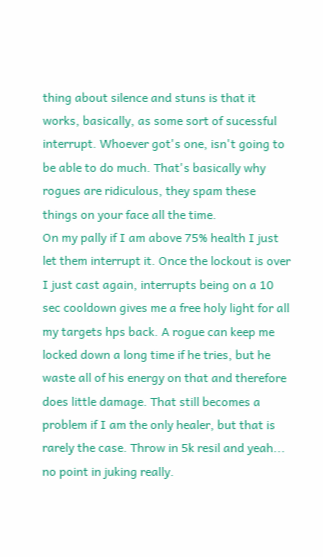thing about silence and stuns is that it works, basically, as some sort of sucessful interrupt. Whoever got's one, isn't going to be able to do much. That's basically why rogues are ridiculous, they spam these things on your face all the time.
On my pally if I am above 75% health I just let them interrupt it. Once the lockout is over I just cast again, interrupts being on a 10 sec cooldown gives me a free holy light for all my targets hps back. A rogue can keep me locked down a long time if he tries, but he waste all of his energy on that and therefore does little damage. That still becomes a problem if I am the only healer, but that is rarely the case. Throw in 5k resil and yeah... no point in juking really.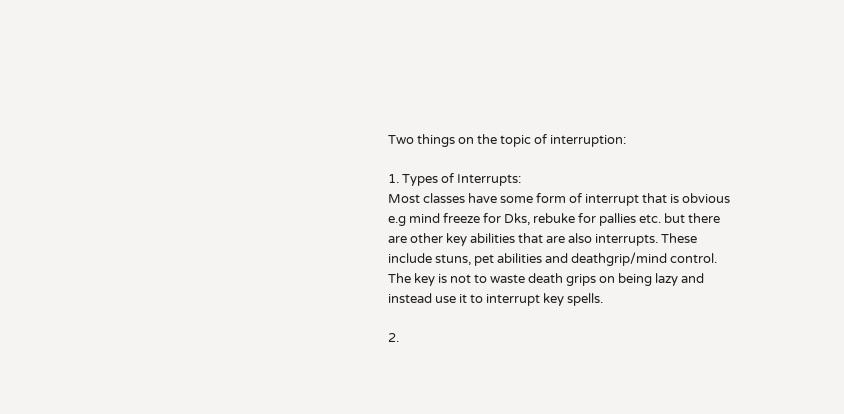Two things on the topic of interruption:

1. Types of Interrupts:
Most classes have some form of interrupt that is obvious e.g mind freeze for Dks, rebuke for pallies etc. but there are other key abilities that are also interrupts. These include stuns, pet abilities and deathgrip/mind control. The key is not to waste death grips on being lazy and instead use it to interrupt key spells.

2.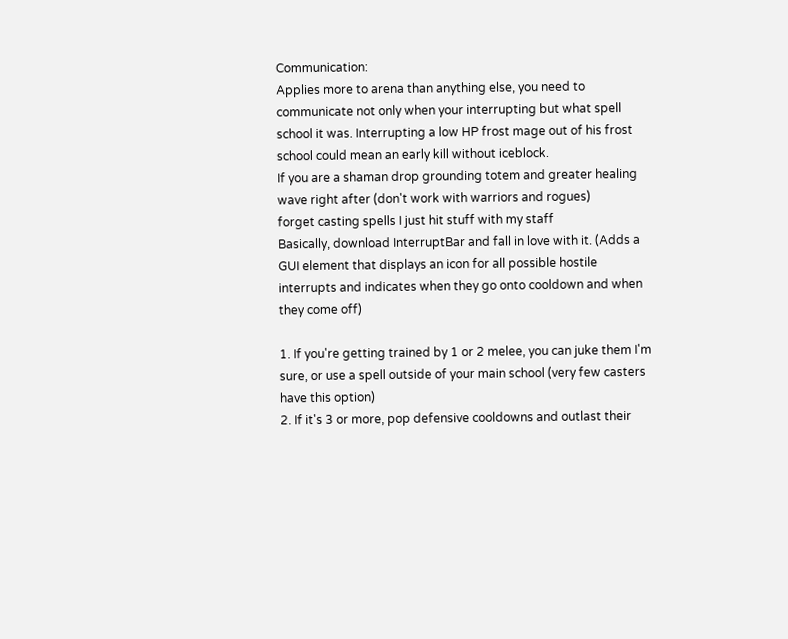Communication:
Applies more to arena than anything else, you need to communicate not only when your interrupting but what spell school it was. Interrupting a low HP frost mage out of his frost school could mean an early kill without iceblock.
If you are a shaman drop grounding totem and greater healing wave right after (don't work with warriors and rogues)
forget casting spells I just hit stuff with my staff
Basically, download InterruptBar and fall in love with it. (Adds a GUI element that displays an icon for all possible hostile interrupts and indicates when they go onto cooldown and when they come off)

1. If you're getting trained by 1 or 2 melee, you can juke them I'm sure, or use a spell outside of your main school (very few casters have this option)
2. If it's 3 or more, pop defensive cooldowns and outlast their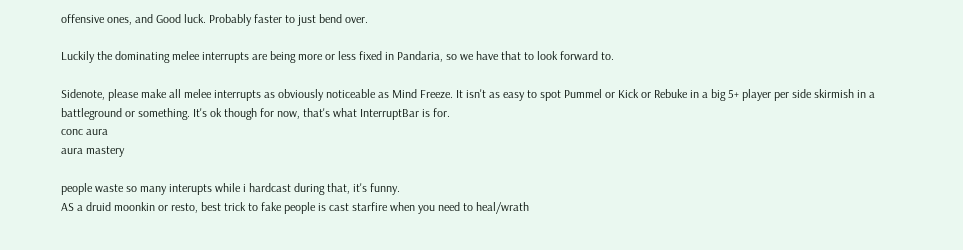offensive ones, and Good luck. Probably faster to just bend over.

Luckily the dominating melee interrupts are being more or less fixed in Pandaria, so we have that to look forward to.

Sidenote, please make all melee interrupts as obviously noticeable as Mind Freeze. It isn't as easy to spot Pummel or Kick or Rebuke in a big 5+ player per side skirmish in a battleground or something. It's ok though for now, that's what InterruptBar is for.
conc aura
aura mastery

people waste so many interupts while i hardcast during that, it's funny.
AS a druid moonkin or resto, best trick to fake people is cast starfire when you need to heal/wrath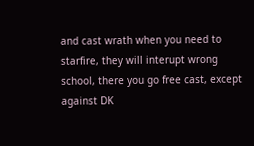and cast wrath when you need to starfire, they will interupt wrong school, there you go free cast, except against DK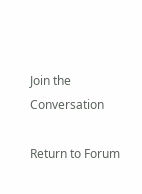Join the Conversation

Return to Forum